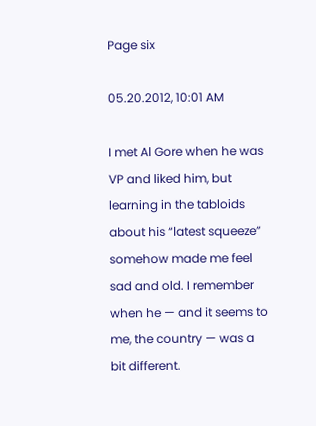Page six

05.20.2012, 10:01 AM

I met Al Gore when he was VP and liked him, but learning in the tabloids about his “latest squeeze” somehow made me feel sad and old. I remember when he — and it seems to me, the country — was a bit different.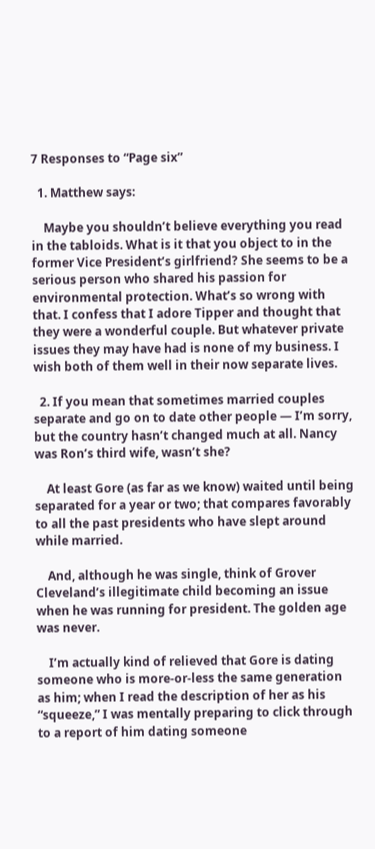7 Responses to “Page six”

  1. Matthew says:

    Maybe you shouldn’t believe everything you read in the tabloids. What is it that you object to in the former Vice President’s girlfriend? She seems to be a serious person who shared his passion for environmental protection. What’s so wrong with that. I confess that I adore Tipper and thought that they were a wonderful couple. But whatever private issues they may have had is none of my business. I wish both of them well in their now separate lives.

  2. If you mean that sometimes married couples separate and go on to date other people — I’m sorry, but the country hasn’t changed much at all. Nancy was Ron’s third wife, wasn’t she?

    At least Gore (as far as we know) waited until being separated for a year or two; that compares favorably to all the past presidents who have slept around while married.

    And, although he was single, think of Grover Cleveland’s illegitimate child becoming an issue when he was running for president. The golden age was never.

    I’m actually kind of relieved that Gore is dating someone who is more-or-less the same generation as him; when I read the description of her as his “squeeze,” I was mentally preparing to click through to a report of him dating someone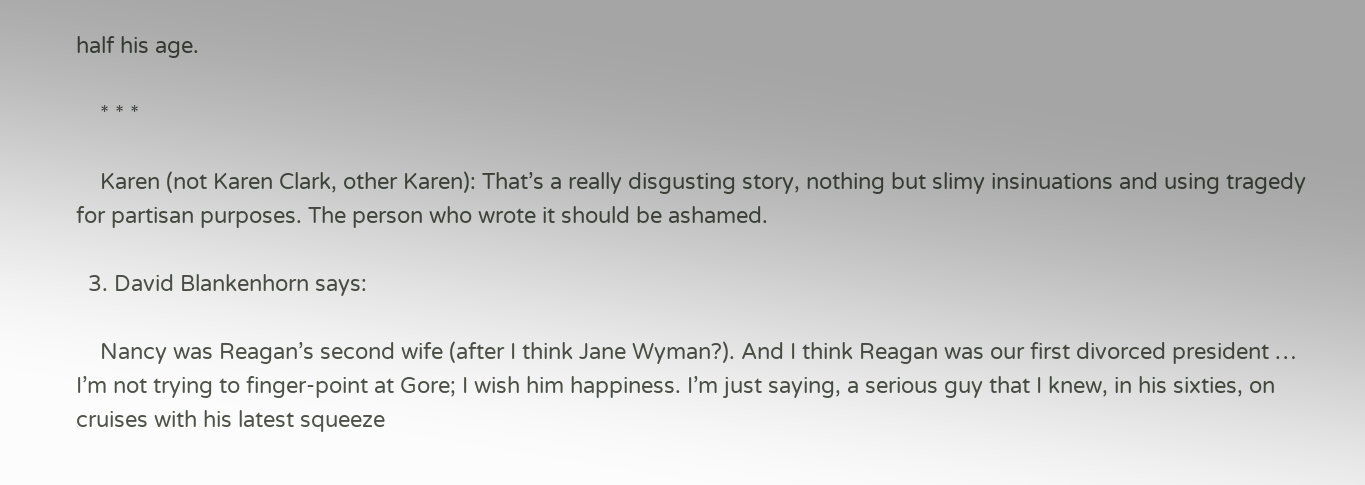half his age.

    * * *

    Karen (not Karen Clark, other Karen): That’s a really disgusting story, nothing but slimy insinuations and using tragedy for partisan purposes. The person who wrote it should be ashamed.

  3. David Blankenhorn says:

    Nancy was Reagan’s second wife (after I think Jane Wyman?). And I think Reagan was our first divorced president … I’m not trying to finger-point at Gore; I wish him happiness. I’m just saying, a serious guy that I knew, in his sixties, on cruises with his latest squeeze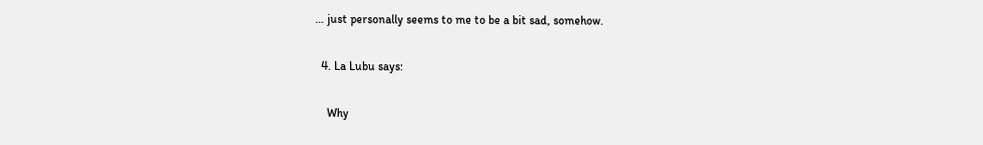… just personally seems to me to be a bit sad, somehow.

  4. La Lubu says:

    Why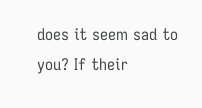does it seem sad to you? If their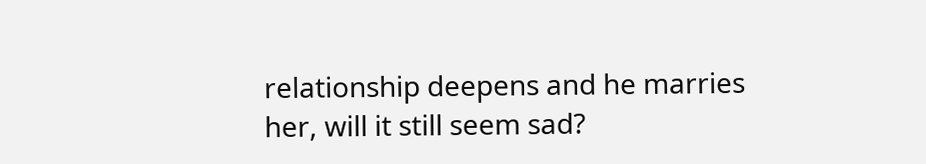relationship deepens and he marries her, will it still seem sad?